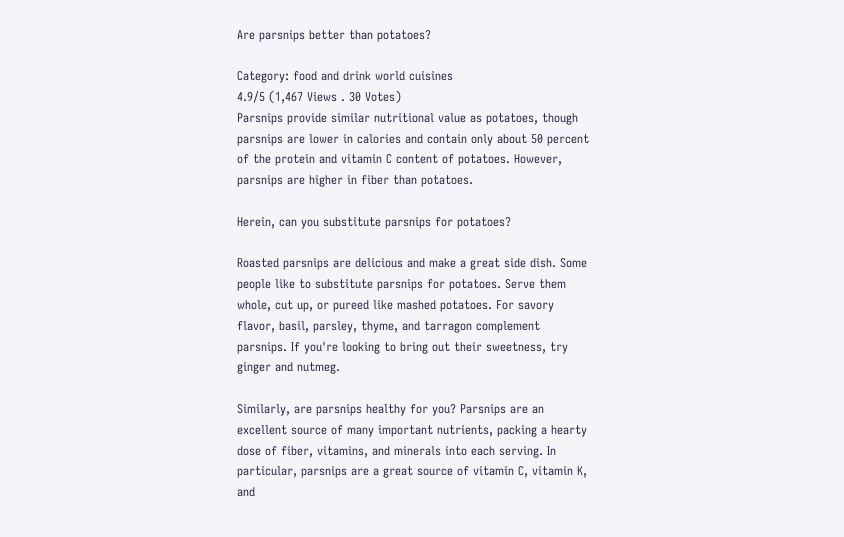Are parsnips better than potatoes?

Category: food and drink world cuisines
4.9/5 (1,467 Views . 30 Votes)
Parsnips provide similar nutritional value as potatoes, though parsnips are lower in calories and contain only about 50 percent of the protein and vitamin C content of potatoes. However, parsnips are higher in fiber than potatoes.

Herein, can you substitute parsnips for potatoes?

Roasted parsnips are delicious and make a great side dish. Some people like to substitute parsnips for potatoes. Serve them whole, cut up, or pureed like mashed potatoes. For savory flavor, basil, parsley, thyme, and tarragon complement parsnips. If you're looking to bring out their sweetness, try ginger and nutmeg.

Similarly, are parsnips healthy for you? Parsnips are an excellent source of many important nutrients, packing a hearty dose of fiber, vitamins, and minerals into each serving. In particular, parsnips are a great source of vitamin C, vitamin K, and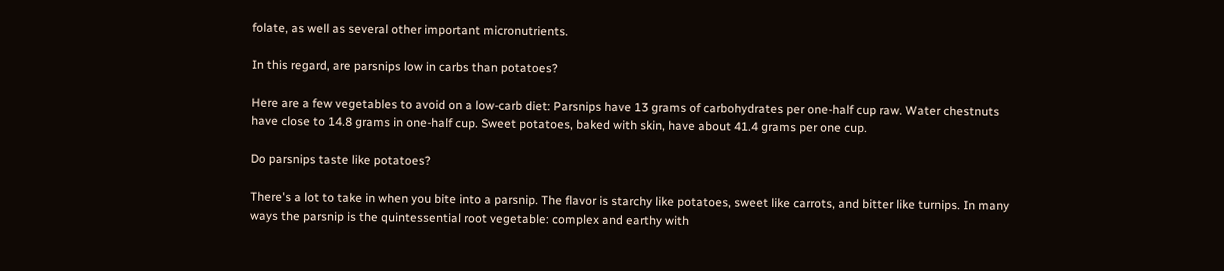folate, as well as several other important micronutrients.

In this regard, are parsnips low in carbs than potatoes?

Here are a few vegetables to avoid on a low-carb diet: Parsnips have 13 grams of carbohydrates per one-half cup raw. Water chestnuts have close to 14.8 grams in one-half cup. Sweet potatoes, baked with skin, have about 41.4 grams per one cup.

Do parsnips taste like potatoes?

There's a lot to take in when you bite into a parsnip. The flavor is starchy like potatoes, sweet like carrots, and bitter like turnips. In many ways the parsnip is the quintessential root vegetable: complex and earthy with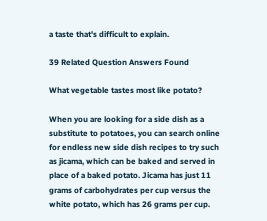a taste that's difficult to explain.

39 Related Question Answers Found

What vegetable tastes most like potato?

When you are looking for a side dish as a substitute to potatoes, you can search online for endless new side dish recipes to try such as jicama, which can be baked and served in place of a baked potato. Jicama has just 11 grams of carbohydrates per cup versus the white potato, which has 26 grams per cup.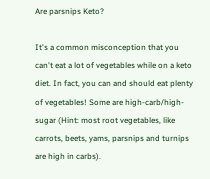Are parsnips Keto?

It's a common misconception that you can't eat a lot of vegetables while on a keto diet. In fact, you can and should eat plenty of vegetables! Some are high-carb/high-sugar (Hint: most root vegetables, like carrots, beets, yams, parsnips and turnips are high in carbs).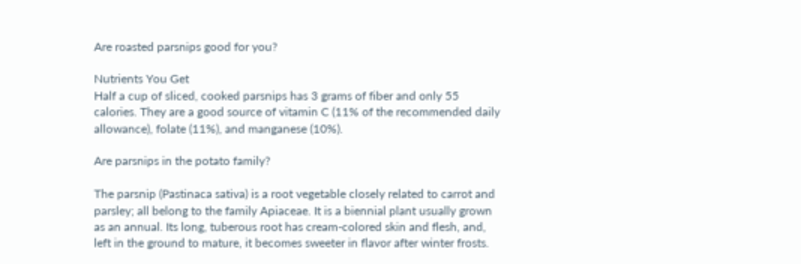Are roasted parsnips good for you?

Nutrients You Get
Half a cup of sliced, cooked parsnips has 3 grams of fiber and only 55 calories. They are a good source of vitamin C (11% of the recommended daily allowance), folate (11%), and manganese (10%).

Are parsnips in the potato family?

The parsnip (Pastinaca sativa) is a root vegetable closely related to carrot and parsley; all belong to the family Apiaceae. It is a biennial plant usually grown as an annual. Its long, tuberous root has cream-colored skin and flesh, and, left in the ground to mature, it becomes sweeter in flavor after winter frosts.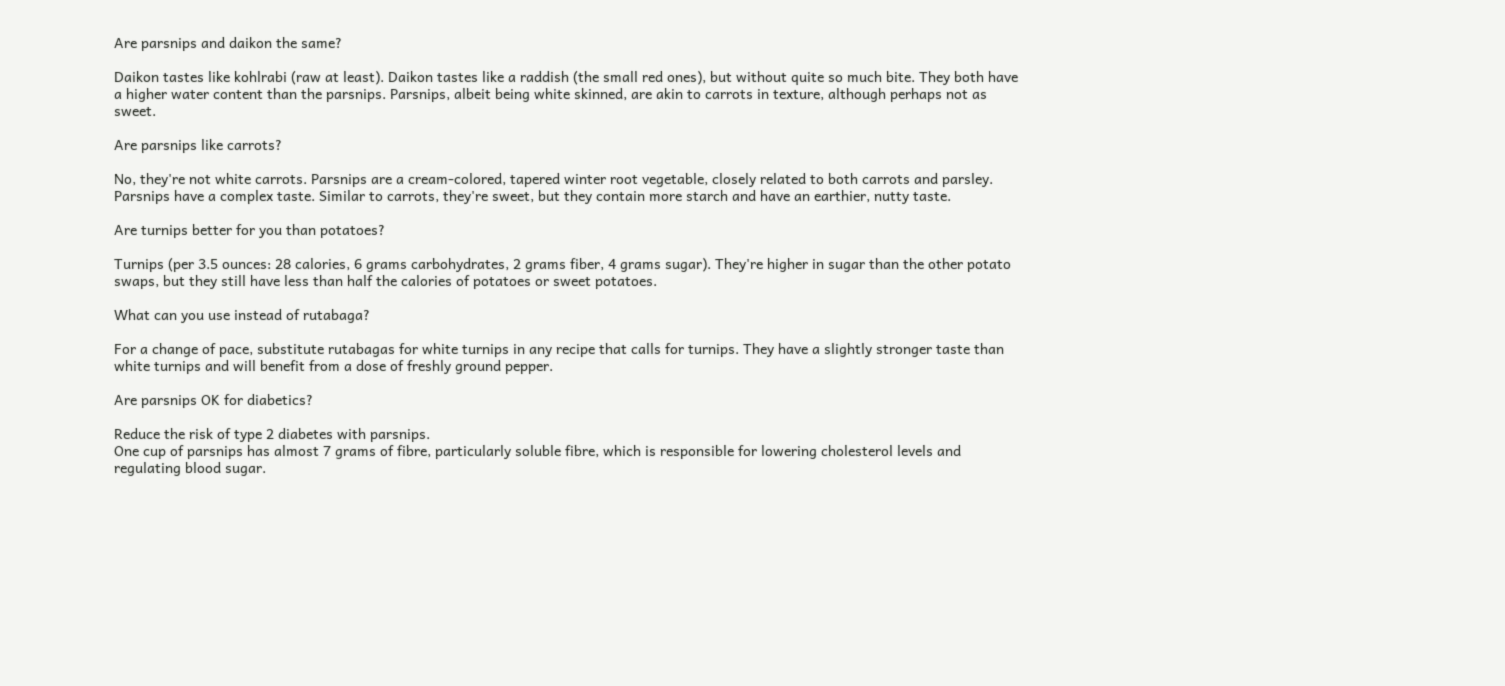Are parsnips and daikon the same?

Daikon tastes like kohlrabi (raw at least). Daikon tastes like a raddish (the small red ones), but without quite so much bite. They both have a higher water content than the parsnips. Parsnips, albeit being white skinned, are akin to carrots in texture, although perhaps not as sweet.

Are parsnips like carrots?

No, they're not white carrots. Parsnips are a cream-colored, tapered winter root vegetable, closely related to both carrots and parsley. Parsnips have a complex taste. Similar to carrots, they're sweet, but they contain more starch and have an earthier, nutty taste.

Are turnips better for you than potatoes?

Turnips (per 3.5 ounces: 28 calories, 6 grams carbohydrates, 2 grams fiber, 4 grams sugar). They're higher in sugar than the other potato swaps, but they still have less than half the calories of potatoes or sweet potatoes.

What can you use instead of rutabaga?

For a change of pace, substitute rutabagas for white turnips in any recipe that calls for turnips. They have a slightly stronger taste than white turnips and will benefit from a dose of freshly ground pepper.

Are parsnips OK for diabetics?

Reduce the risk of type 2 diabetes with parsnips.
One cup of parsnips has almost 7 grams of fibre, particularly soluble fibre, which is responsible for lowering cholesterol levels and regulating blood sugar.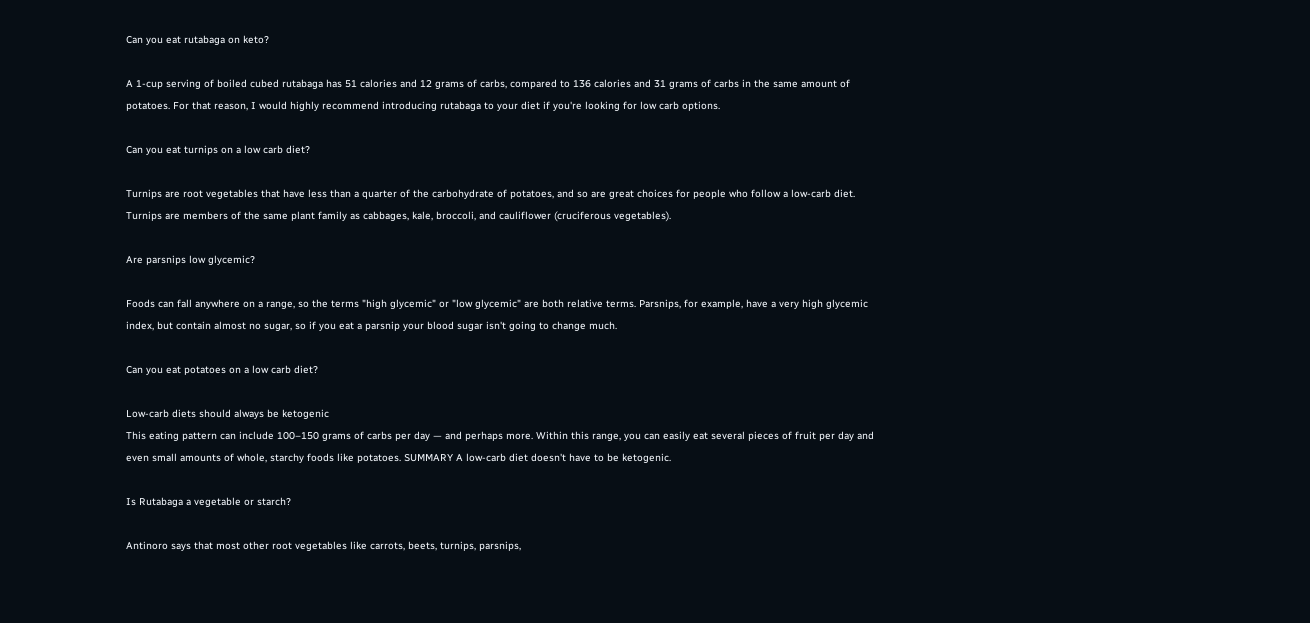Can you eat rutabaga on keto?

A 1-cup serving of boiled cubed rutabaga has 51 calories and 12 grams of carbs, compared to 136 calories and 31 grams of carbs in the same amount of potatoes. For that reason, I would highly recommend introducing rutabaga to your diet if you're looking for low carb options.

Can you eat turnips on a low carb diet?

Turnips are root vegetables that have less than a quarter of the carbohydrate of potatoes, and so are great choices for people who follow a low-carb diet. Turnips are members of the same plant family as cabbages, kale, broccoli, and cauliflower (cruciferous vegetables).

Are parsnips low glycemic?

Foods can fall anywhere on a range, so the terms "high glycemic" or "low glycemic" are both relative terms. Parsnips, for example, have a very high glycemic index, but contain almost no sugar, so if you eat a parsnip your blood sugar isn't going to change much.

Can you eat potatoes on a low carb diet?

Low-carb diets should always be ketogenic
This eating pattern can include 100–150 grams of carbs per day — and perhaps more. Within this range, you can easily eat several pieces of fruit per day and even small amounts of whole, starchy foods like potatoes. SUMMARY A low-carb diet doesn't have to be ketogenic.

Is Rutabaga a vegetable or starch?

Antinoro says that most other root vegetables like carrots, beets, turnips, parsnips,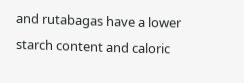and rutabagas have a lower starch content and caloric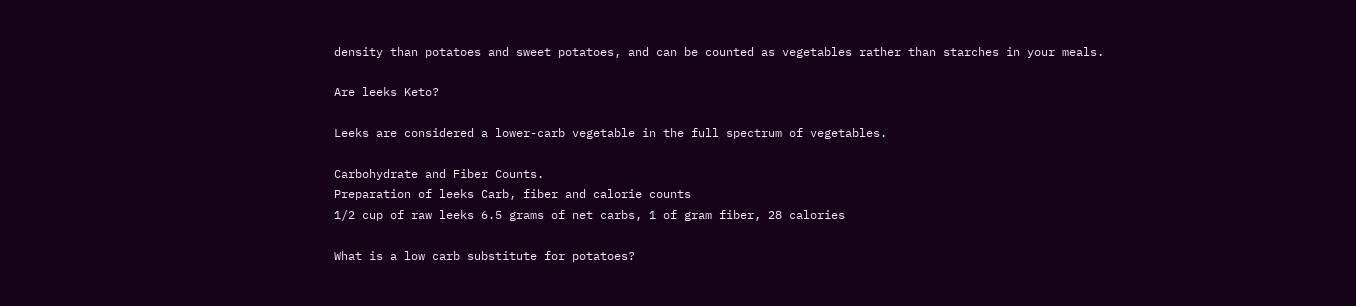density than potatoes and sweet potatoes, and can be counted as vegetables rather than starches in your meals.

Are leeks Keto?

Leeks are considered a lower-carb vegetable in the full spectrum of vegetables.

Carbohydrate and Fiber Counts.
Preparation of leeks Carb, fiber and calorie counts
1/2 cup of raw leeks 6.5 grams of net carbs, 1 of gram fiber, 28 calories

What is a low carb substitute for potatoes?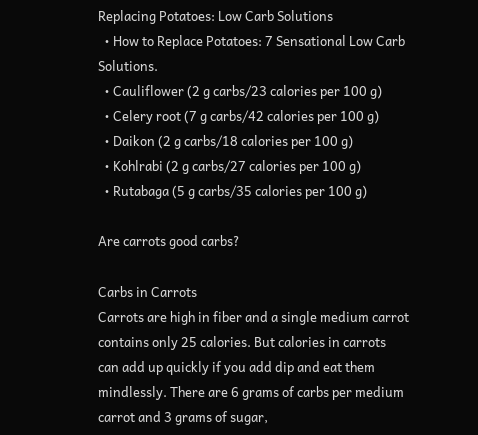Replacing Potatoes: Low Carb Solutions
  • How to Replace Potatoes: 7 Sensational Low Carb Solutions.
  • Cauliflower (2 g carbs/23 calories per 100 g)
  • Celery root (7 g carbs/42 calories per 100 g)
  • Daikon (2 g carbs/18 calories per 100 g)
  • Kohlrabi (2 g carbs/27 calories per 100 g)
  • Rutabaga (5 g carbs/35 calories per 100 g)

Are carrots good carbs?

Carbs in Carrots
Carrots are high in fiber and a single medium carrot contains only 25 calories. But calories in carrots can add up quickly if you add dip and eat them mindlessly. There are 6 grams of carbs per medium carrot and 3 grams of sugar,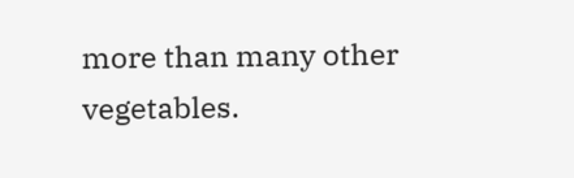more than many other vegetables.